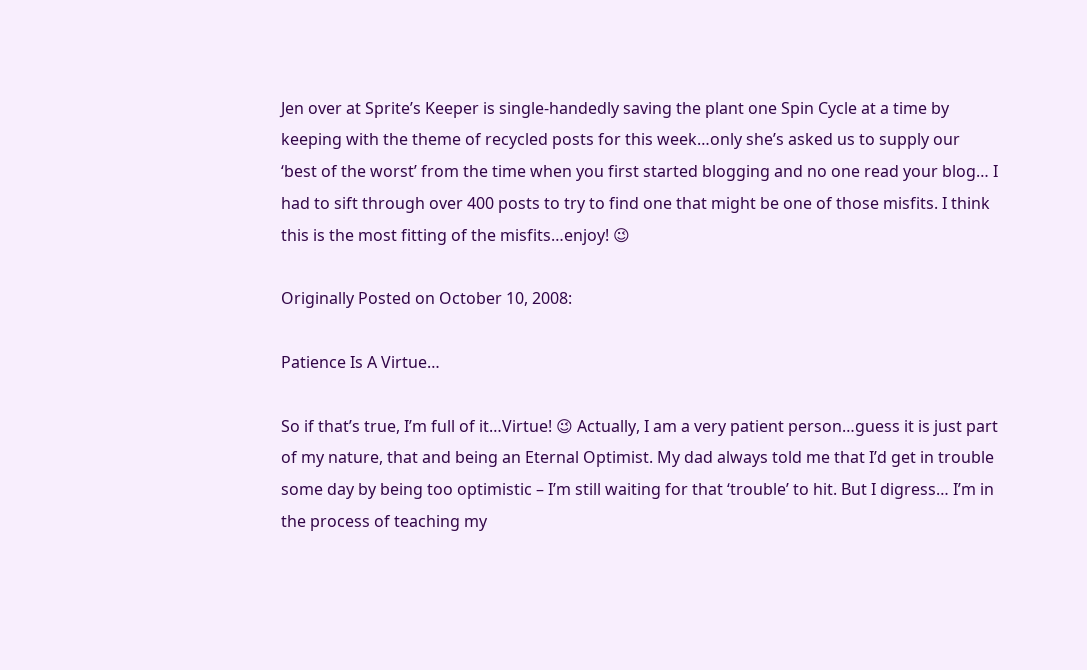Jen over at Sprite’s Keeper is single-handedly saving the plant one Spin Cycle at a time by keeping with the theme of recycled posts for this week…only she’s asked us to supply our ‘best of the worst’ from the time when you first started blogging and no one read your blog… I had to sift through over 400 posts to try to find one that might be one of those misfits. I think this is the most fitting of the misfits…enjoy! 😉

Originally Posted on October 10, 2008:

Patience Is A Virtue…

So if that’s true, I’m full of it…Virtue! 😉 Actually, I am a very patient person…guess it is just part of my nature, that and being an Eternal Optimist. My dad always told me that I’d get in trouble some day by being too optimistic – I’m still waiting for that ‘trouble’ to hit. But I digress… I’m in the process of teaching my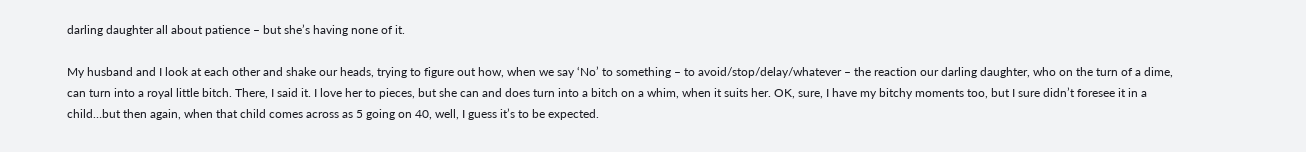darling daughter all about patience – but she’s having none of it.

My husband and I look at each other and shake our heads, trying to figure out how, when we say ‘No’ to something – to avoid/stop/delay/whatever – the reaction our darling daughter, who on the turn of a dime, can turn into a royal little bitch. There, I said it. I love her to pieces, but she can and does turn into a bitch on a whim, when it suits her. OK, sure, I have my bitchy moments too, but I sure didn’t foresee it in a child…but then again, when that child comes across as 5 going on 40, well, I guess it’s to be expected.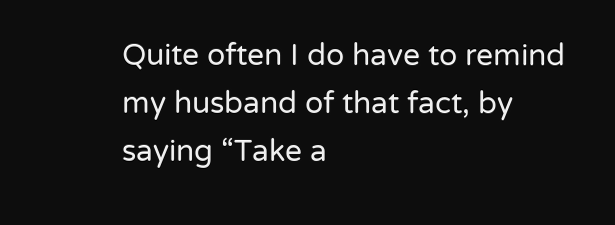Quite often I do have to remind my husband of that fact, by saying “Take a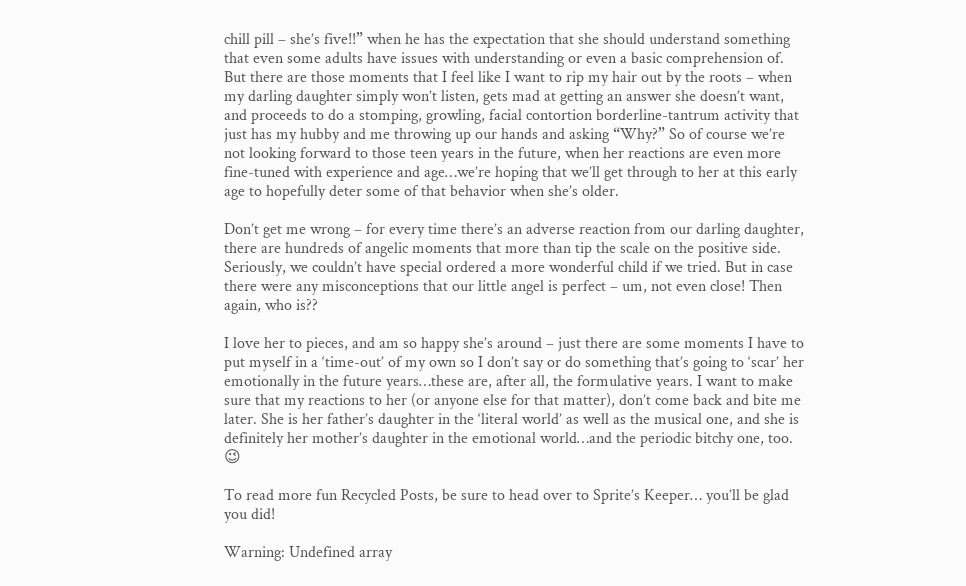chill pill – she’s five!!” when he has the expectation that she should understand something that even some adults have issues with understanding or even a basic comprehension of. But there are those moments that I feel like I want to rip my hair out by the roots – when my darling daughter simply won’t listen, gets mad at getting an answer she doesn’t want, and proceeds to do a stomping, growling, facial contortion borderline-tantrum activity that just has my hubby and me throwing up our hands and asking “Why?” So of course we’re not looking forward to those teen years in the future, when her reactions are even more fine-tuned with experience and age…we’re hoping that we’ll get through to her at this early age to hopefully deter some of that behavior when she’s older.

Don’t get me wrong – for every time there’s an adverse reaction from our darling daughter, there are hundreds of angelic moments that more than tip the scale on the positive side. Seriously, we couldn’t have special ordered a more wonderful child if we tried. But in case there were any misconceptions that our little angel is perfect – um, not even close! Then again, who is??

I love her to pieces, and am so happy she’s around – just there are some moments I have to put myself in a ‘time-out’ of my own so I don’t say or do something that’s going to ‘scar’ her emotionally in the future years…these are, after all, the formulative years. I want to make sure that my reactions to her (or anyone else for that matter), don’t come back and bite me later. She is her father’s daughter in the ‘literal world’ as well as the musical one, and she is definitely her mother’s daughter in the emotional world…and the periodic bitchy one, too. 😉

To read more fun Recycled Posts, be sure to head over to Sprite’s Keeper… you’ll be glad you did!

Warning: Undefined array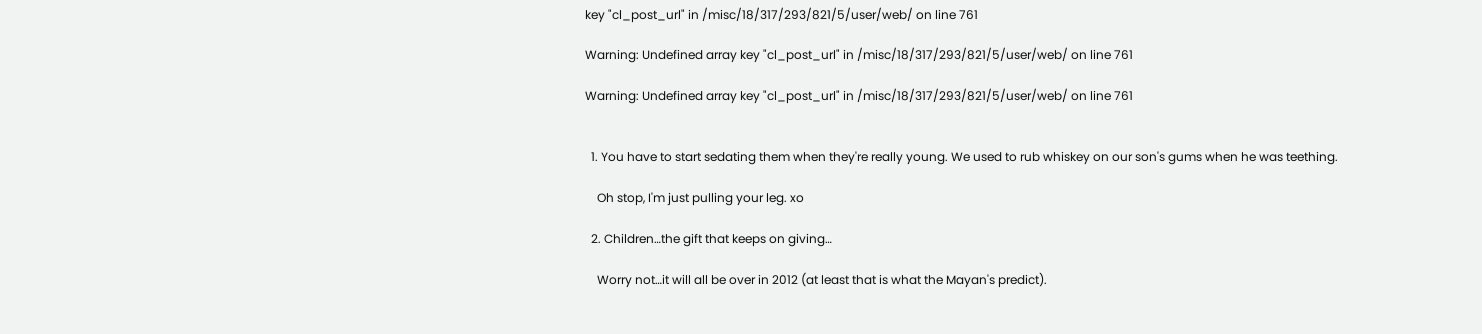key "cl_post_url" in /misc/18/317/293/821/5/user/web/ on line 761

Warning: Undefined array key "cl_post_url" in /misc/18/317/293/821/5/user/web/ on line 761

Warning: Undefined array key "cl_post_url" in /misc/18/317/293/821/5/user/web/ on line 761


  1. You have to start sedating them when they're really young. We used to rub whiskey on our son's gums when he was teething.

    Oh stop, I'm just pulling your leg. xo

  2. Children…the gift that keeps on giving…

    Worry not…it will all be over in 2012 (at least that is what the Mayan's predict).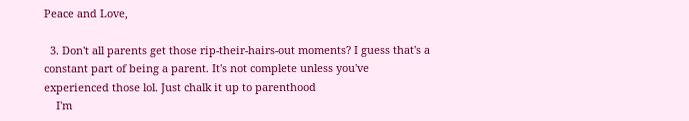Peace and Love,

  3. Don't all parents get those rip-their-hairs-out moments? I guess that's a constant part of being a parent. It's not complete unless you've experienced those lol. Just chalk it up to parenthood
    I'm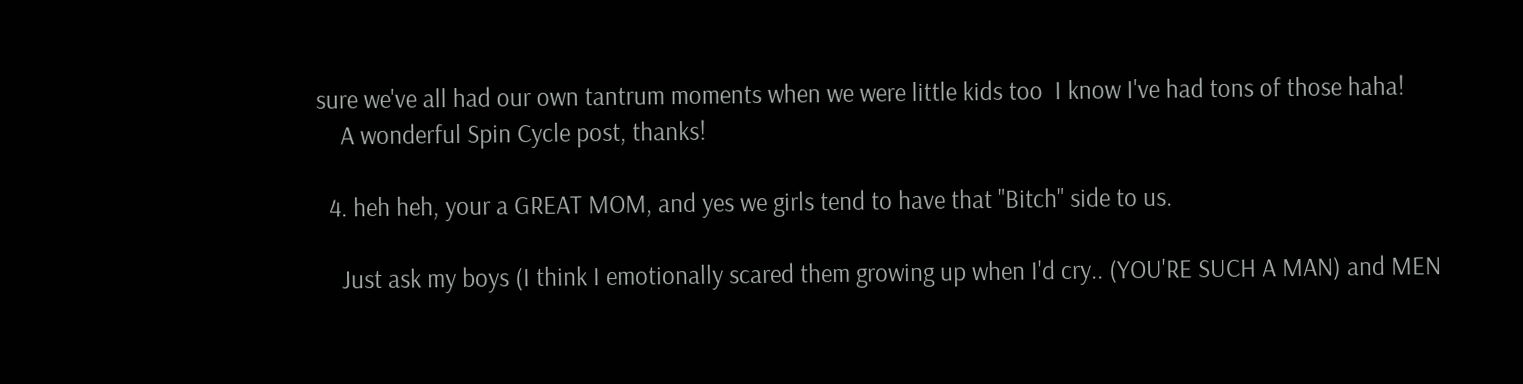sure we've all had our own tantrum moments when we were little kids too  I know I've had tons of those haha!
    A wonderful Spin Cycle post, thanks!

  4. heh heh, your a GREAT MOM, and yes we girls tend to have that "Bitch" side to us.

    Just ask my boys (I think I emotionally scared them growing up when I'd cry.. (YOU'RE SUCH A MAN) and MEN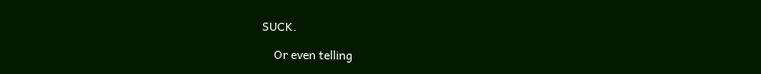SUCK.

    Or even telling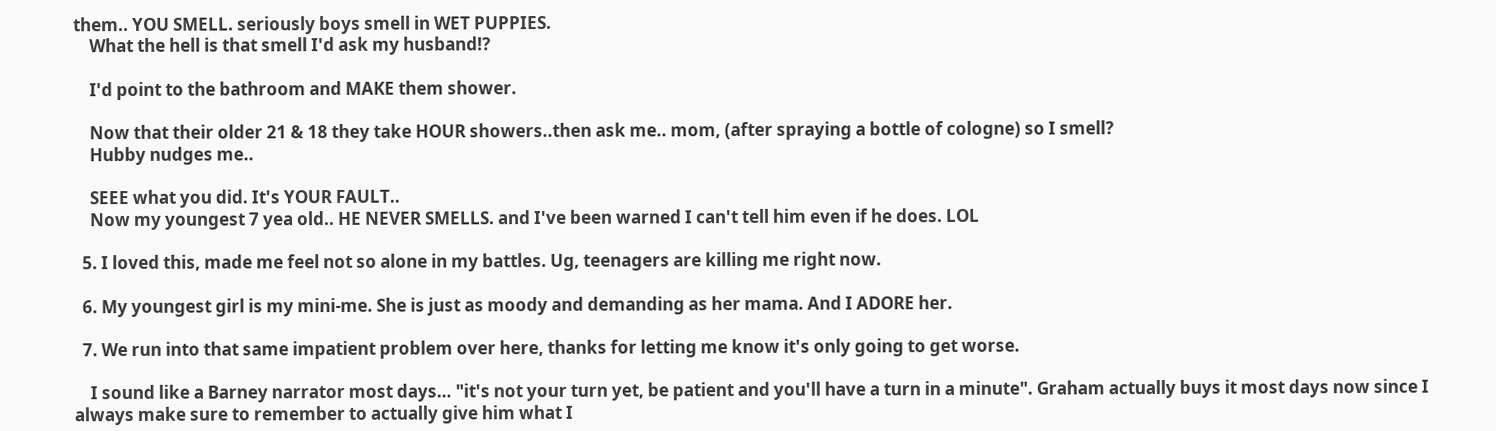them.. YOU SMELL. seriously boys smell in WET PUPPIES.
    What the hell is that smell I'd ask my husband!?

    I'd point to the bathroom and MAKE them shower.

    Now that their older 21 & 18 they take HOUR showers..then ask me.. mom, (after spraying a bottle of cologne) so I smell?
    Hubby nudges me..

    SEEE what you did. It's YOUR FAULT..
    Now my youngest 7 yea old.. HE NEVER SMELLS. and I've been warned I can't tell him even if he does. LOL

  5. I loved this, made me feel not so alone in my battles. Ug, teenagers are killing me right now.

  6. My youngest girl is my mini-me. She is just as moody and demanding as her mama. And I ADORE her.

  7. We run into that same impatient problem over here, thanks for letting me know it's only going to get worse.

    I sound like a Barney narrator most days… "it's not your turn yet, be patient and you'll have a turn in a minute". Graham actually buys it most days now since I always make sure to remember to actually give him what I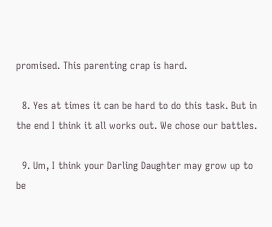promised. This parenting crap is hard.

  8. Yes at times it can be hard to do this task. But in the end I think it all works out. We chose our battles.

  9. Um, I think your Darling Daughter may grow up to be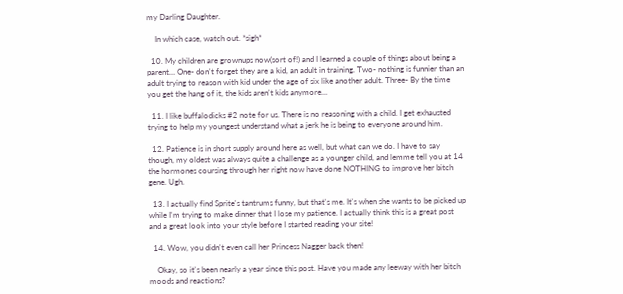my Darling Daughter.

    In which case, watch out. *sigh*

  10. My children are grownups now(sort of!) and I learned a couple of things about being a parent… One- don't forget they are a kid, an adult in training. Two- nothing is funnier than an adult trying to reason with kid under the age of six like another adult. Three- By the time you get the hang of it, the kids aren't kids anymore…

  11. I like buffalodicks #2 note for us. There is no reasoning with a child. I get exhausted trying to help my youngest understand what a jerk he is being to everyone around him.

  12. Patience is in short supply around here as well, but what can we do. I have to say though, my oldest was always quite a challenge as a younger child, and lemme tell you at 14 the hormones coursing through her right now have done NOTHING to improve her bitch gene. Ugh.

  13. I actually find Sprite's tantrums funny, but that's me. It's when she wants to be picked up while I'm trying to make dinner that I lose my patience. I actually think this is a great post and a great look into your style before I started reading your site!

  14. Wow, you didn't even call her Princess Nagger back then!

    Okay, so it's been nearly a year since this post. Have you made any leeway with her bitch moods and reactions?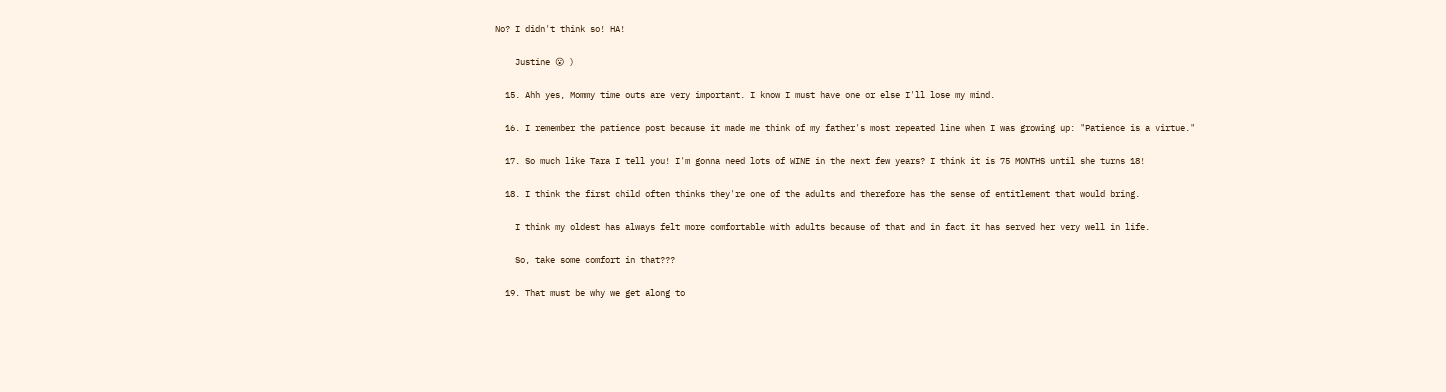No? I didn't think so! HA!

    Justine 😮 )

  15. Ahh yes, Mommy time outs are very important. I know I must have one or else I'll lose my mind.

  16. I remember the patience post because it made me think of my father's most repeated line when I was growing up: "Patience is a virtue."

  17. So much like Tara I tell you! I'm gonna need lots of WINE in the next few years? I think it is 75 MONTHS until she turns 18!

  18. I think the first child often thinks they're one of the adults and therefore has the sense of entitlement that would bring.

    I think my oldest has always felt more comfortable with adults because of that and in fact it has served her very well in life.

    So, take some comfort in that???

  19. That must be why we get along to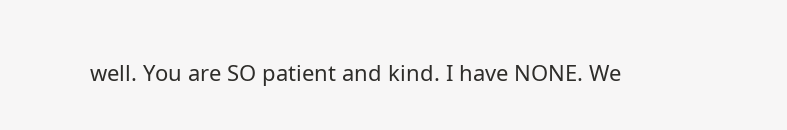well. You are SO patient and kind. I have NONE. We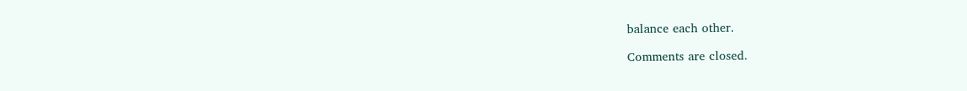balance each other.

Comments are closed.